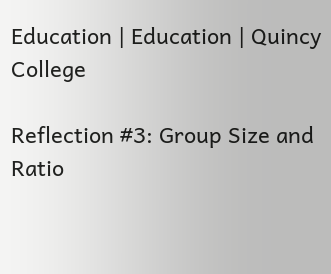Education | Education | Quincy College

Reflection #3: Group Size and Ratio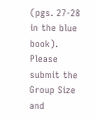(pgs. 27-28 in the blue book). Please submit the Group Size and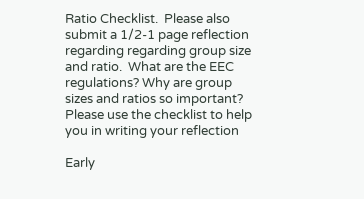Ratio Checklist.  Please also submit a 1/2-1 page reflection regarding regarding group size and ratio.  What are the EEC regulations? Why are group sizes and ratios so important?  Please use the checklist to help you in writing your reflection

Early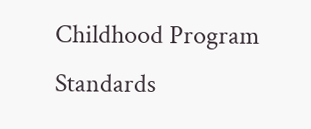Childhood Program Standards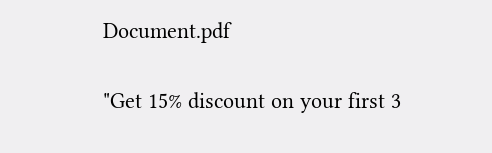Document.pdf

"Get 15% discount on your first 3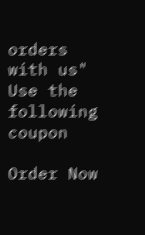orders with us"
Use the following coupon

Order Now